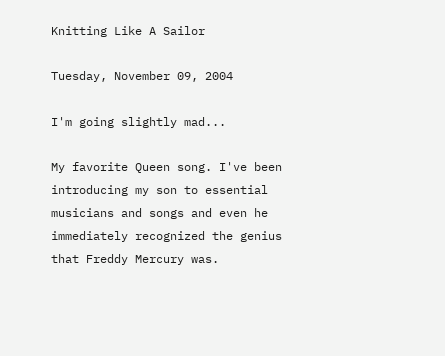Knitting Like A Sailor

Tuesday, November 09, 2004

I'm going slightly mad...

My favorite Queen song. I've been introducing my son to essential musicians and songs and even he immediately recognized the genius that Freddy Mercury was.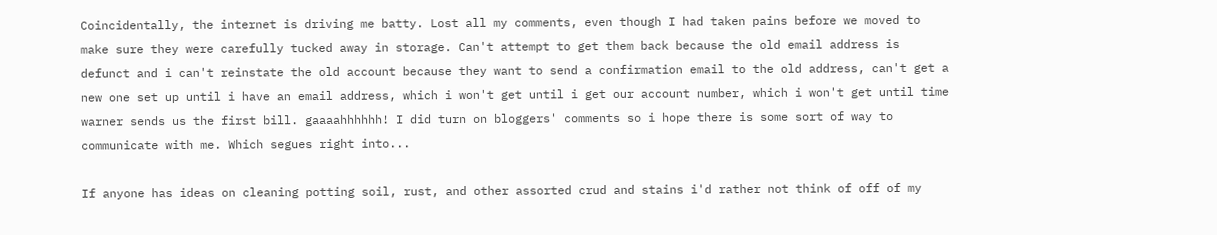Coincidentally, the internet is driving me batty. Lost all my comments, even though I had taken pains before we moved to make sure they were carefully tucked away in storage. Can't attempt to get them back because the old email address is defunct and i can't reinstate the old account because they want to send a confirmation email to the old address, can't get a new one set up until i have an email address, which i won't get until i get our account number, which i won't get until time warner sends us the first bill. gaaaahhhhhh! I did turn on bloggers' comments so i hope there is some sort of way to communicate with me. Which segues right into...

If anyone has ideas on cleaning potting soil, rust, and other assorted crud and stains i'd rather not think of off of my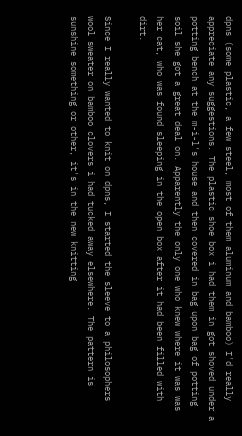dpns (some plastic, a few steel, most of them aluminum and bamboo) I'd really appreciate any suggestions. The plastic shoe box i had them in got shoved under a potting bench at the m-i-l's house and then covered in bag upon bag of potting soil she got a great deal on. Apparently the only one who knew where it was was her cat, who was found sleeping in the open box after it had been filled with dirt.

Since I really wanted to knit on dpns, I started the sleeve to a philosophers wool sweater on bamboo clovers i had tucked away elsewhere. The pattern is sunshine something or other, it's in the new knitting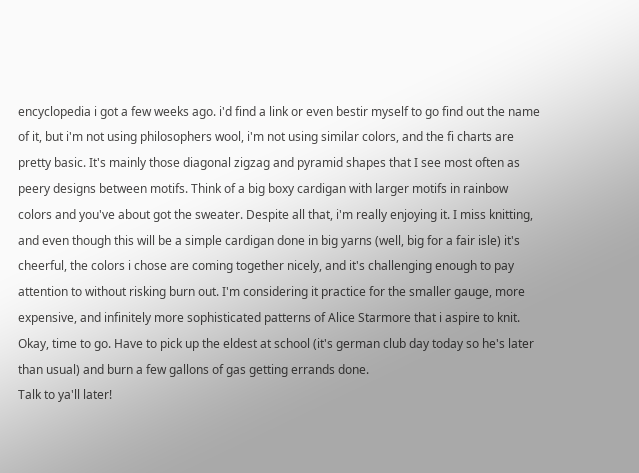encyclopedia i got a few weeks ago. i'd find a link or even bestir myself to go find out the name of it, but i'm not using philosophers wool, i'm not using similar colors, and the fi charts are pretty basic. It's mainly those diagonal zigzag and pyramid shapes that I see most often as peery designs between motifs. Think of a big boxy cardigan with larger motifs in rainbow colors and you've about got the sweater. Despite all that, i'm really enjoying it. I miss knitting, and even though this will be a simple cardigan done in big yarns (well, big for a fair isle) it's cheerful, the colors i chose are coming together nicely, and it's challenging enough to pay attention to without risking burn out. I'm considering it practice for the smaller gauge, more expensive, and infinitely more sophisticated patterns of Alice Starmore that i aspire to knit. Okay, time to go. Have to pick up the eldest at school (it's german club day today so he's later than usual) and burn a few gallons of gas getting errands done.
Talk to ya'll later!